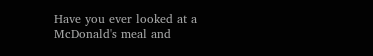Have you ever looked at a McDonald's meal and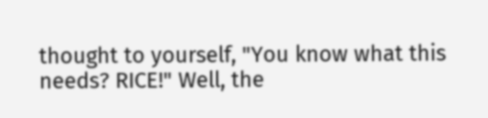thought to yourself, "You know what this needs? RICE!" Well, the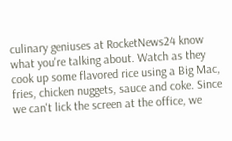culinary geniuses at RocketNews24 know what you're talking about. Watch as they cook up some flavored rice using a Big Mac, fries, chicken nuggets, sauce and coke. Since we can't lick the screen at the office, we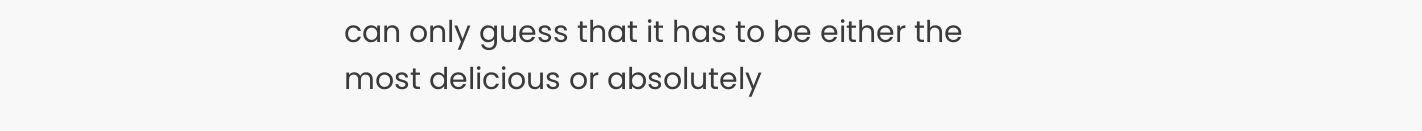can only guess that it has to be either the most delicious or absolutely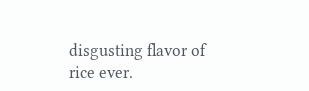disgusting flavor of rice ever.